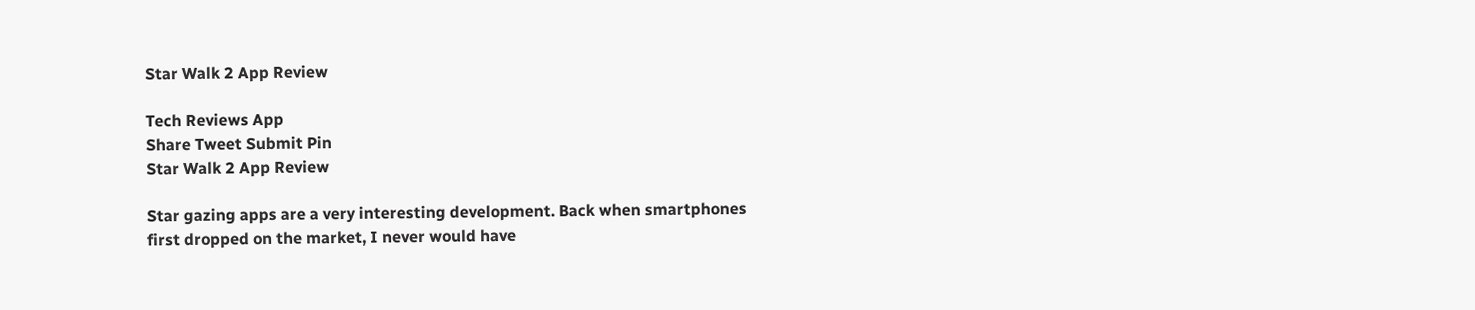Star Walk 2 App Review

Tech Reviews App
Share Tweet Submit Pin
Star Walk 2 App Review

Star gazing apps are a very interesting development. Back when smartphones first dropped on the market, I never would have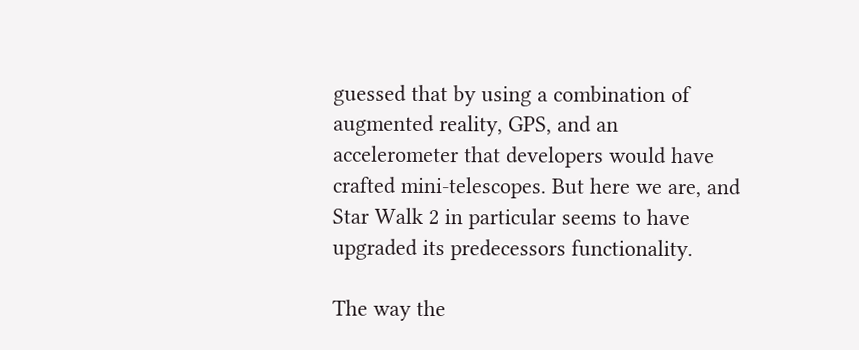guessed that by using a combination of augmented reality, GPS, and an accelerometer that developers would have crafted mini-telescopes. But here we are, and Star Walk 2 in particular seems to have upgraded its predecessors functionality.

The way the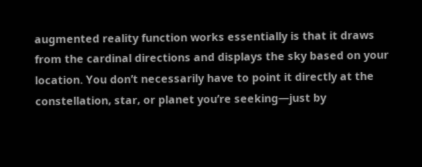augmented reality function works essentially is that it draws from the cardinal directions and displays the sky based on your location. You don’t necessarily have to point it directly at the constellation, star, or planet you’re seeking—just by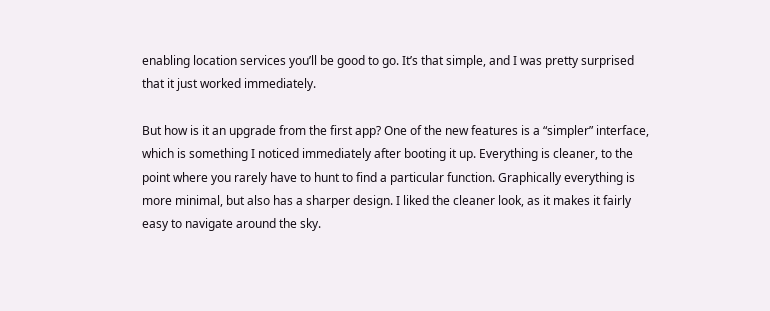enabling location services you’ll be good to go. It’s that simple, and I was pretty surprised that it just worked immediately.

But how is it an upgrade from the first app? One of the new features is a “simpler” interface, which is something I noticed immediately after booting it up. Everything is cleaner, to the point where you rarely have to hunt to find a particular function. Graphically everything is more minimal, but also has a sharper design. I liked the cleaner look, as it makes it fairly easy to navigate around the sky.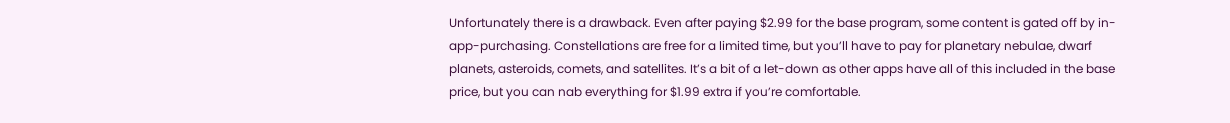Unfortunately there is a drawback. Even after paying $2.99 for the base program, some content is gated off by in-app-purchasing. Constellations are free for a limited time, but you’ll have to pay for planetary nebulae, dwarf planets, asteroids, comets, and satellites. It’s a bit of a let-down as other apps have all of this included in the base price, but you can nab everything for $1.99 extra if you’re comfortable.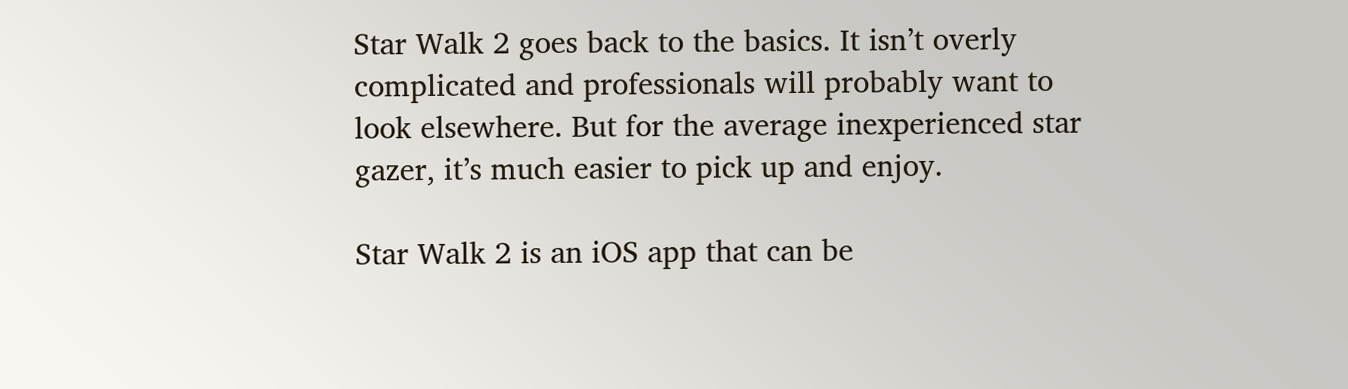Star Walk 2 goes back to the basics. It isn’t overly complicated and professionals will probably want to look elsewhere. But for the average inexperienced star gazer, it’s much easier to pick up and enjoy.

Star Walk 2 is an iOS app that can be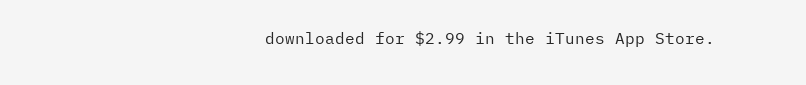downloaded for $2.99 in the iTunes App Store.